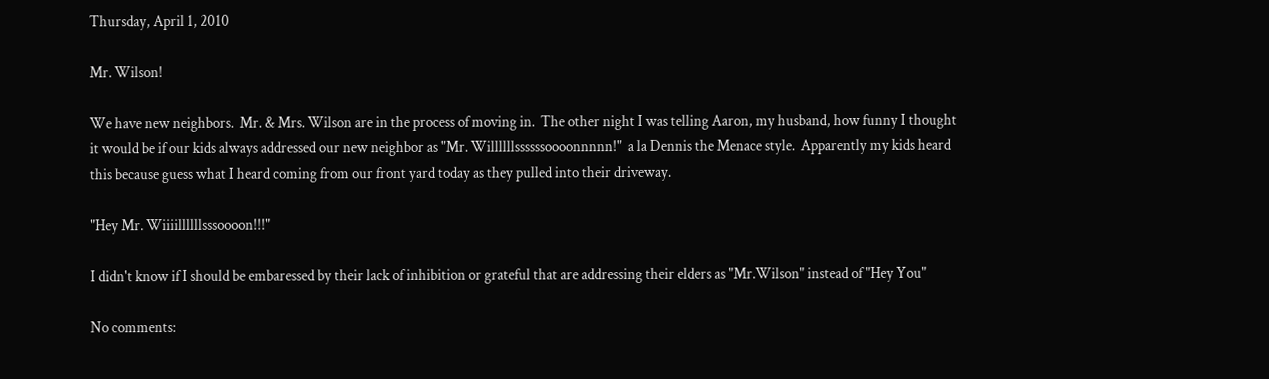Thursday, April 1, 2010

Mr. Wilson!

We have new neighbors.  Mr. & Mrs. Wilson are in the process of moving in.  The other night I was telling Aaron, my husband, how funny I thought it would be if our kids always addressed our new neighbor as "Mr. Willllllssssssoooonnnnn!"  a la Dennis the Menace style.  Apparently my kids heard this because guess what I heard coming from our front yard today as they pulled into their driveway.

"Hey Mr. Wiiiillllllsssoooon!!!"

I didn't know if I should be embaressed by their lack of inhibition or grateful that are addressing their elders as "Mr.Wilson" instead of "Hey You"

No comments: